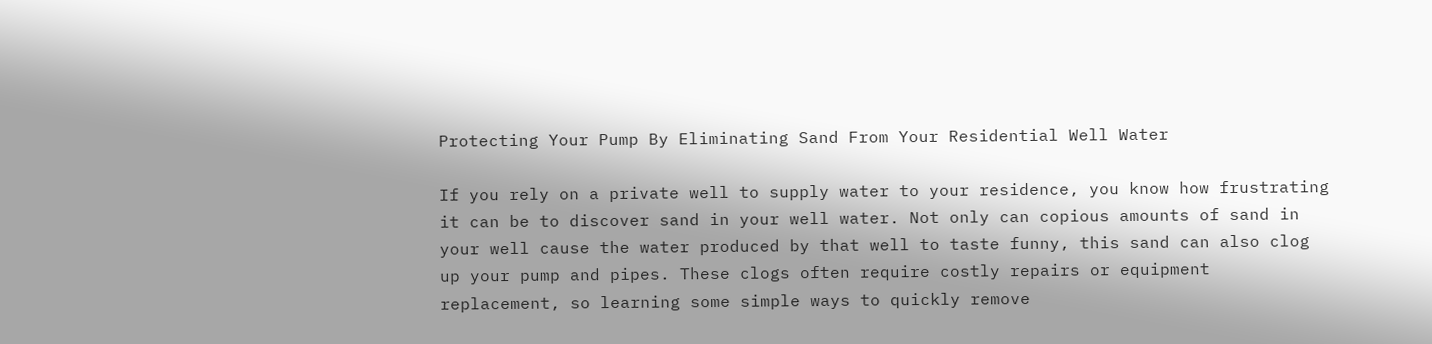Protecting Your Pump By Eliminating Sand From Your Residential Well Water

If you rely on a private well to supply water to your residence, you know how frustrating it can be to discover sand in your well water. Not only can copious amounts of sand in your well cause the water produced by that well to taste funny, this sand can also clog up your pump and pipes. These clogs often require costly repairs or equipment replacement, so learning some simple ways to quickly remove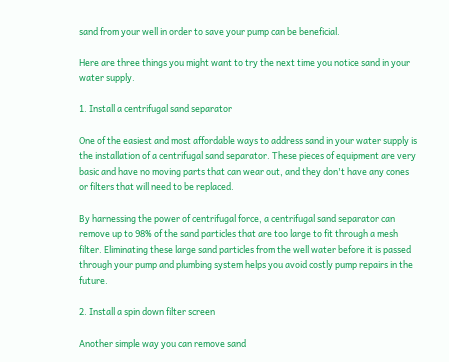sand from your well in order to save your pump can be beneficial.

Here are three things you might want to try the next time you notice sand in your water supply.

1. Install a centrifugal sand separator

One of the easiest and most affordable ways to address sand in your water supply is the installation of a centrifugal sand separator. These pieces of equipment are very basic and have no moving parts that can wear out, and they don't have any cones or filters that will need to be replaced.

By harnessing the power of centrifugal force, a centrifugal sand separator can remove up to 98% of the sand particles that are too large to fit through a mesh filter. Eliminating these large sand particles from the well water before it is passed through your pump and plumbing system helps you avoid costly pump repairs in the future.

2. Install a spin down filter screen

Another simple way you can remove sand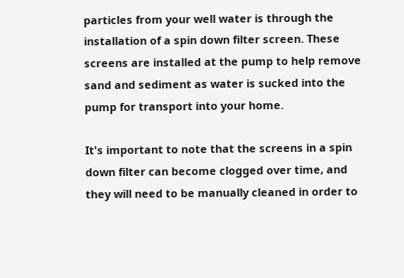particles from your well water is through the installation of a spin down filter screen. These screens are installed at the pump to help remove sand and sediment as water is sucked into the pump for transport into your home.

It's important to note that the screens in a spin down filter can become clogged over time, and they will need to be manually cleaned in order to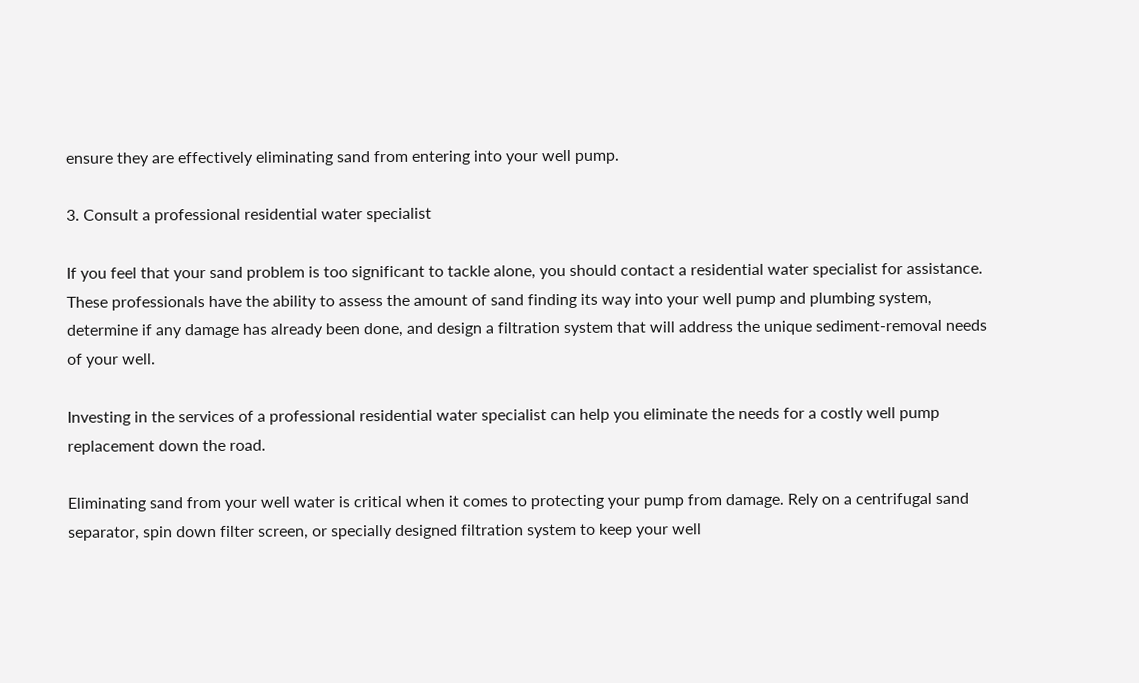ensure they are effectively eliminating sand from entering into your well pump.

3. Consult a professional residential water specialist

If you feel that your sand problem is too significant to tackle alone, you should contact a residential water specialist for assistance. These professionals have the ability to assess the amount of sand finding its way into your well pump and plumbing system, determine if any damage has already been done, and design a filtration system that will address the unique sediment-removal needs of your well.

Investing in the services of a professional residential water specialist can help you eliminate the needs for a costly well pump replacement down the road.

Eliminating sand from your well water is critical when it comes to protecting your pump from damage. Rely on a centrifugal sand separator, spin down filter screen, or specially designed filtration system to keep your well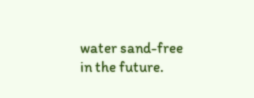water sand-free in the future.